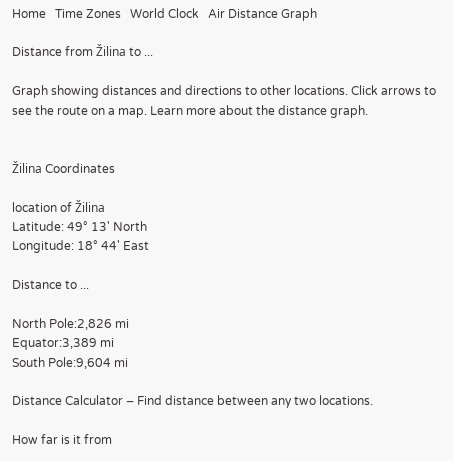Home   Time Zones   World Clock   Air Distance Graph

Distance from Žilina to ...

Graph showing distances and directions to other locations. Click arrows to see the route on a map. Learn more about the distance graph.


Žilina Coordinates

location of Žilina
Latitude: 49° 13' North
Longitude: 18° 44' East

Distance to ...

North Pole:2,826 mi
Equator:3,389 mi
South Pole:9,604 mi

Distance Calculator – Find distance between any two locations.

How far is it from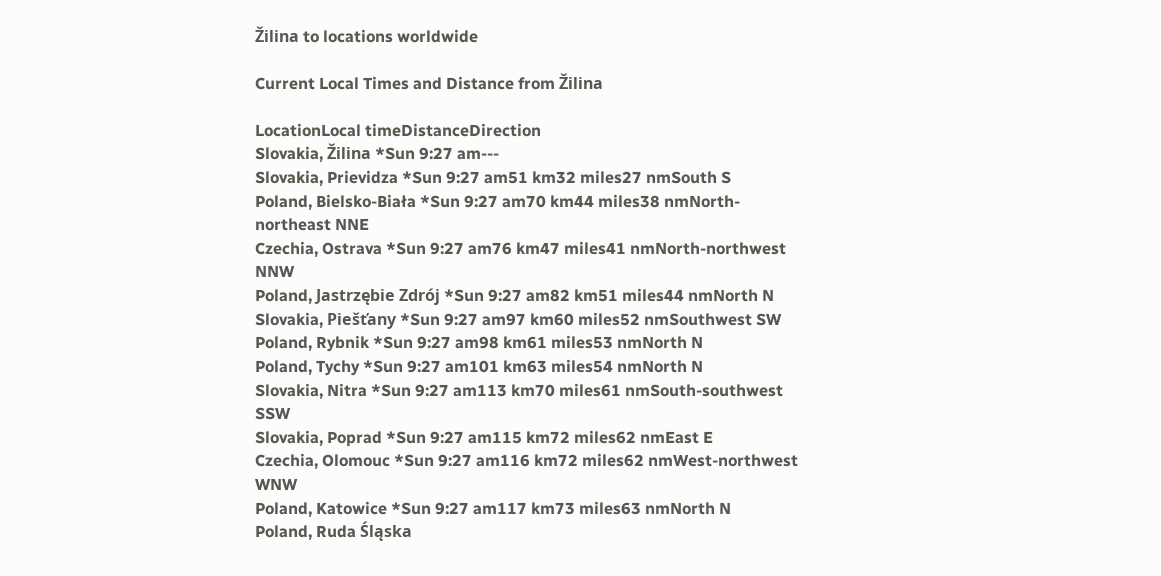Žilina to locations worldwide

Current Local Times and Distance from Žilina

LocationLocal timeDistanceDirection
Slovakia, Žilina *Sun 9:27 am---
Slovakia, Prievidza *Sun 9:27 am51 km32 miles27 nmSouth S
Poland, Bielsko-Biała *Sun 9:27 am70 km44 miles38 nmNorth-northeast NNE
Czechia, Ostrava *Sun 9:27 am76 km47 miles41 nmNorth-northwest NNW
Poland, Jastrzębie Zdrój *Sun 9:27 am82 km51 miles44 nmNorth N
Slovakia, Piešťany *Sun 9:27 am97 km60 miles52 nmSouthwest SW
Poland, Rybnik *Sun 9:27 am98 km61 miles53 nmNorth N
Poland, Tychy *Sun 9:27 am101 km63 miles54 nmNorth N
Slovakia, Nitra *Sun 9:27 am113 km70 miles61 nmSouth-southwest SSW
Slovakia, Poprad *Sun 9:27 am115 km72 miles62 nmEast E
Czechia, Olomouc *Sun 9:27 am116 km72 miles62 nmWest-northwest WNW
Poland, Katowice *Sun 9:27 am117 km73 miles63 nmNorth N
Poland, Ruda Śląska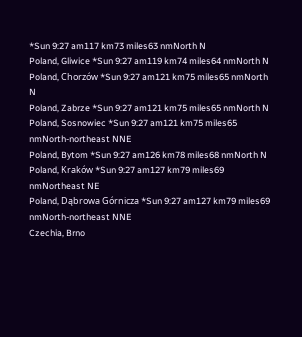*Sun 9:27 am117 km73 miles63 nmNorth N
Poland, Gliwice *Sun 9:27 am119 km74 miles64 nmNorth N
Poland, Chorzów *Sun 9:27 am121 km75 miles65 nmNorth N
Poland, Zabrze *Sun 9:27 am121 km75 miles65 nmNorth N
Poland, Sosnowiec *Sun 9:27 am121 km75 miles65 nmNorth-northeast NNE
Poland, Bytom *Sun 9:27 am126 km78 miles68 nmNorth N
Poland, Kraków *Sun 9:27 am127 km79 miles69 nmNortheast NE
Poland, Dąbrowa Górnicza *Sun 9:27 am127 km79 miles69 nmNorth-northeast NNE
Czechia, Brno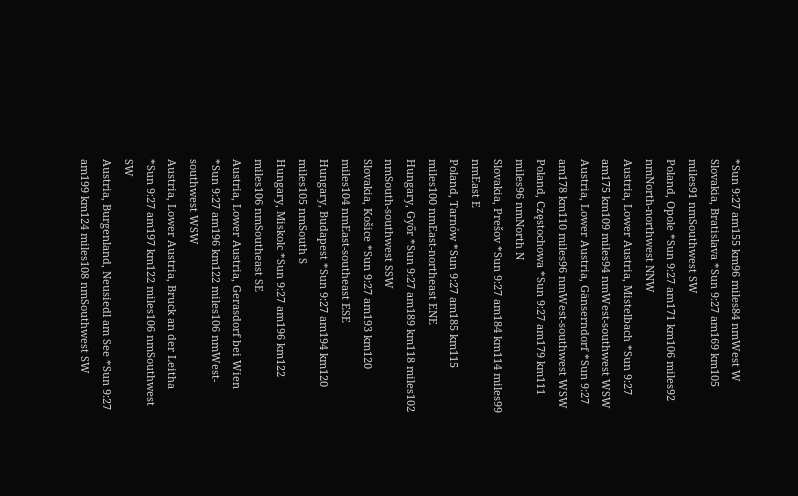*Sun 9:27 am155 km96 miles84 nmWest W
Slovakia, Bratislava *Sun 9:27 am169 km105 miles91 nmSouthwest SW
Poland, Opole *Sun 9:27 am171 km106 miles92 nmNorth-northwest NNW
Austria, Lower Austria, Mistelbach *Sun 9:27 am175 km109 miles94 nmWest-southwest WSW
Austria, Lower Austria, Gänserndorf *Sun 9:27 am178 km110 miles96 nmWest-southwest WSW
Poland, Częstochowa *Sun 9:27 am179 km111 miles96 nmNorth N
Slovakia, Prešov *Sun 9:27 am184 km114 miles99 nmEast E
Poland, Tarnów *Sun 9:27 am185 km115 miles100 nmEast-northeast ENE
Hungary, Győr *Sun 9:27 am189 km118 miles102 nmSouth-southwest SSW
Slovakia, Košice *Sun 9:27 am193 km120 miles104 nmEast-southeast ESE
Hungary, Budapest *Sun 9:27 am194 km120 miles105 nmSouth S
Hungary, Miskolc *Sun 9:27 am196 km122 miles106 nmSoutheast SE
Austria, Lower Austria, Gerasdorf bei Wien *Sun 9:27 am196 km122 miles106 nmWest-southwest WSW
Austria, Lower Austria, Bruck an der Leitha *Sun 9:27 am197 km122 miles106 nmSouthwest SW
Austria, Burgenland, Neusiedl am See *Sun 9:27 am199 km124 miles108 nmSouthwest SW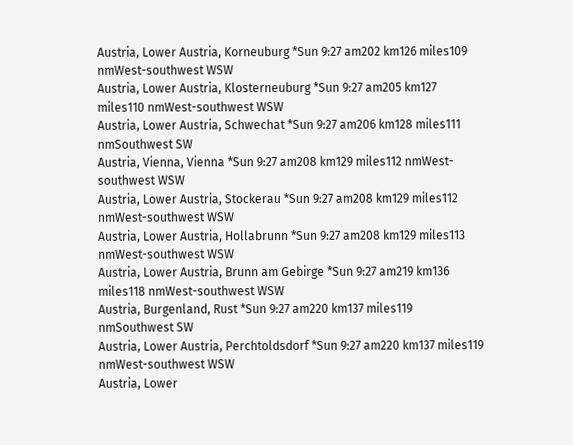Austria, Lower Austria, Korneuburg *Sun 9:27 am202 km126 miles109 nmWest-southwest WSW
Austria, Lower Austria, Klosterneuburg *Sun 9:27 am205 km127 miles110 nmWest-southwest WSW
Austria, Lower Austria, Schwechat *Sun 9:27 am206 km128 miles111 nmSouthwest SW
Austria, Vienna, Vienna *Sun 9:27 am208 km129 miles112 nmWest-southwest WSW
Austria, Lower Austria, Stockerau *Sun 9:27 am208 km129 miles112 nmWest-southwest WSW
Austria, Lower Austria, Hollabrunn *Sun 9:27 am208 km129 miles113 nmWest-southwest WSW
Austria, Lower Austria, Brunn am Gebirge *Sun 9:27 am219 km136 miles118 nmWest-southwest WSW
Austria, Burgenland, Rust *Sun 9:27 am220 km137 miles119 nmSouthwest SW
Austria, Lower Austria, Perchtoldsdorf *Sun 9:27 am220 km137 miles119 nmWest-southwest WSW
Austria, Lower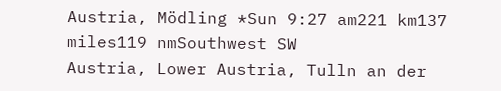Austria, Mödling *Sun 9:27 am221 km137 miles119 nmSouthwest SW
Austria, Lower Austria, Tulln an der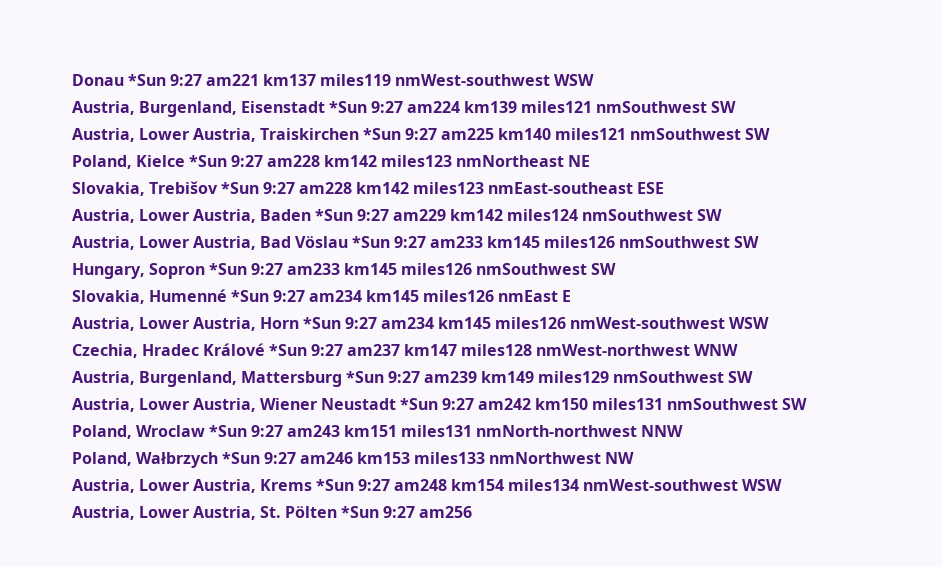Donau *Sun 9:27 am221 km137 miles119 nmWest-southwest WSW
Austria, Burgenland, Eisenstadt *Sun 9:27 am224 km139 miles121 nmSouthwest SW
Austria, Lower Austria, Traiskirchen *Sun 9:27 am225 km140 miles121 nmSouthwest SW
Poland, Kielce *Sun 9:27 am228 km142 miles123 nmNortheast NE
Slovakia, Trebišov *Sun 9:27 am228 km142 miles123 nmEast-southeast ESE
Austria, Lower Austria, Baden *Sun 9:27 am229 km142 miles124 nmSouthwest SW
Austria, Lower Austria, Bad Vöslau *Sun 9:27 am233 km145 miles126 nmSouthwest SW
Hungary, Sopron *Sun 9:27 am233 km145 miles126 nmSouthwest SW
Slovakia, Humenné *Sun 9:27 am234 km145 miles126 nmEast E
Austria, Lower Austria, Horn *Sun 9:27 am234 km145 miles126 nmWest-southwest WSW
Czechia, Hradec Králové *Sun 9:27 am237 km147 miles128 nmWest-northwest WNW
Austria, Burgenland, Mattersburg *Sun 9:27 am239 km149 miles129 nmSouthwest SW
Austria, Lower Austria, Wiener Neustadt *Sun 9:27 am242 km150 miles131 nmSouthwest SW
Poland, Wroclaw *Sun 9:27 am243 km151 miles131 nmNorth-northwest NNW
Poland, Wałbrzych *Sun 9:27 am246 km153 miles133 nmNorthwest NW
Austria, Lower Austria, Krems *Sun 9:27 am248 km154 miles134 nmWest-southwest WSW
Austria, Lower Austria, St. Pölten *Sun 9:27 am256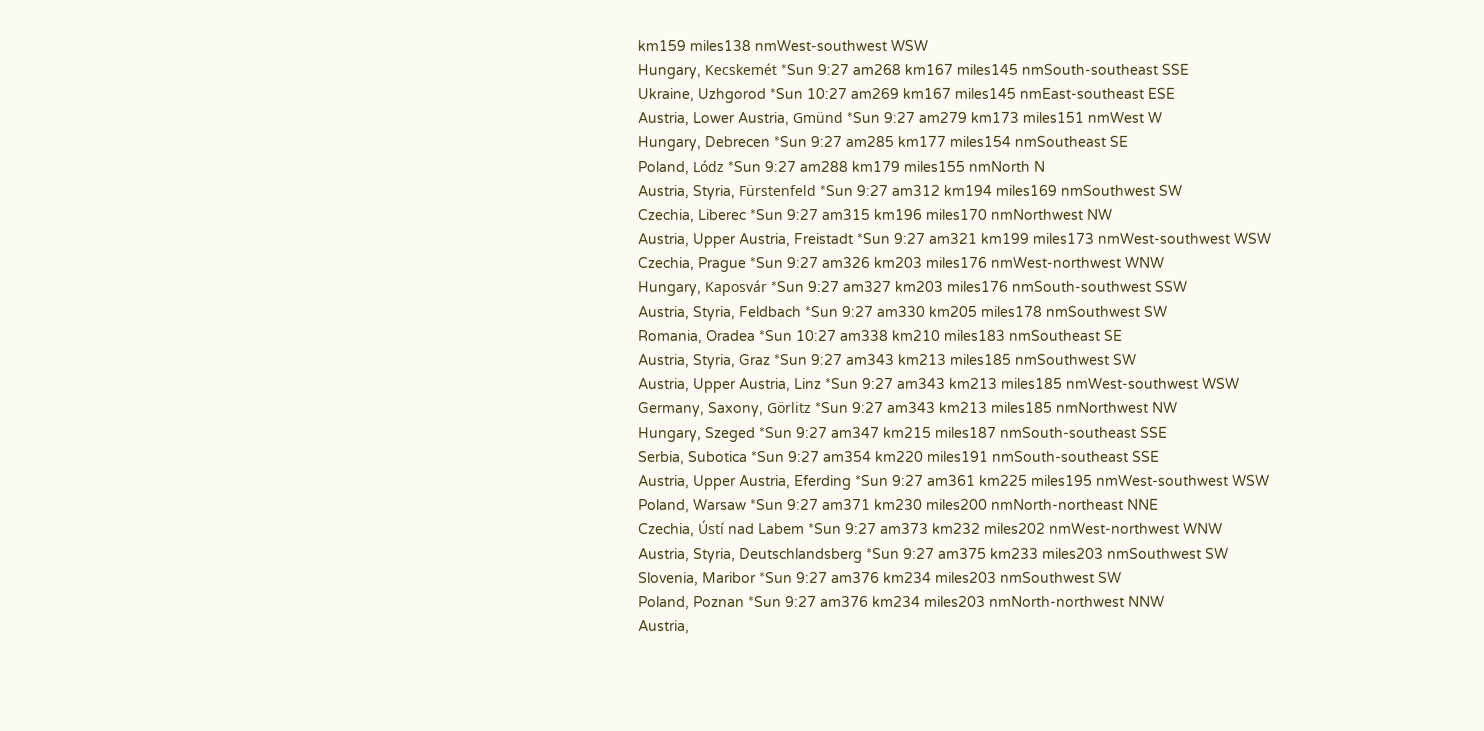km159 miles138 nmWest-southwest WSW
Hungary, Kecskemét *Sun 9:27 am268 km167 miles145 nmSouth-southeast SSE
Ukraine, Uzhgorod *Sun 10:27 am269 km167 miles145 nmEast-southeast ESE
Austria, Lower Austria, Gmünd *Sun 9:27 am279 km173 miles151 nmWest W
Hungary, Debrecen *Sun 9:27 am285 km177 miles154 nmSoutheast SE
Poland, Lódz *Sun 9:27 am288 km179 miles155 nmNorth N
Austria, Styria, Fürstenfeld *Sun 9:27 am312 km194 miles169 nmSouthwest SW
Czechia, Liberec *Sun 9:27 am315 km196 miles170 nmNorthwest NW
Austria, Upper Austria, Freistadt *Sun 9:27 am321 km199 miles173 nmWest-southwest WSW
Czechia, Prague *Sun 9:27 am326 km203 miles176 nmWest-northwest WNW
Hungary, Kaposvár *Sun 9:27 am327 km203 miles176 nmSouth-southwest SSW
Austria, Styria, Feldbach *Sun 9:27 am330 km205 miles178 nmSouthwest SW
Romania, Oradea *Sun 10:27 am338 km210 miles183 nmSoutheast SE
Austria, Styria, Graz *Sun 9:27 am343 km213 miles185 nmSouthwest SW
Austria, Upper Austria, Linz *Sun 9:27 am343 km213 miles185 nmWest-southwest WSW
Germany, Saxony, Görlitz *Sun 9:27 am343 km213 miles185 nmNorthwest NW
Hungary, Szeged *Sun 9:27 am347 km215 miles187 nmSouth-southeast SSE
Serbia, Subotica *Sun 9:27 am354 km220 miles191 nmSouth-southeast SSE
Austria, Upper Austria, Eferding *Sun 9:27 am361 km225 miles195 nmWest-southwest WSW
Poland, Warsaw *Sun 9:27 am371 km230 miles200 nmNorth-northeast NNE
Czechia, Ústí nad Labem *Sun 9:27 am373 km232 miles202 nmWest-northwest WNW
Austria, Styria, Deutschlandsberg *Sun 9:27 am375 km233 miles203 nmSouthwest SW
Slovenia, Maribor *Sun 9:27 am376 km234 miles203 nmSouthwest SW
Poland, Poznan *Sun 9:27 am376 km234 miles203 nmNorth-northwest NNW
Austria,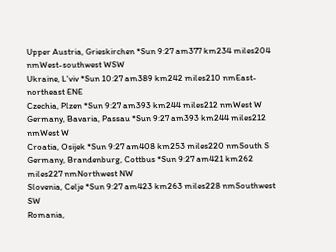Upper Austria, Grieskirchen *Sun 9:27 am377 km234 miles204 nmWest-southwest WSW
Ukraine, L'viv *Sun 10:27 am389 km242 miles210 nmEast-northeast ENE
Czechia, Plzen *Sun 9:27 am393 km244 miles212 nmWest W
Germany, Bavaria, Passau *Sun 9:27 am393 km244 miles212 nmWest W
Croatia, Osijek *Sun 9:27 am408 km253 miles220 nmSouth S
Germany, Brandenburg, Cottbus *Sun 9:27 am421 km262 miles227 nmNorthwest NW
Slovenia, Celje *Sun 9:27 am423 km263 miles228 nmSouthwest SW
Romania,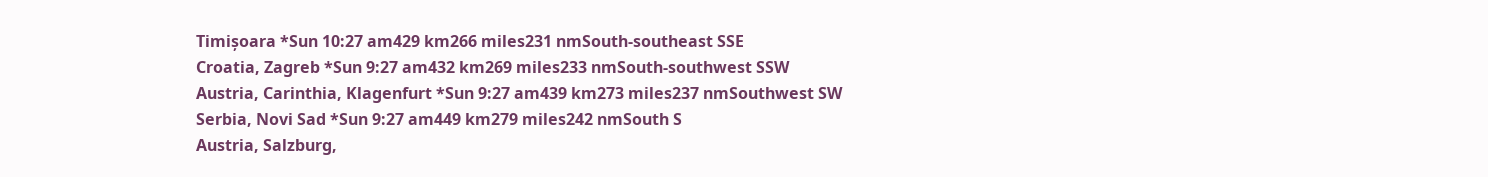Timișoara *Sun 10:27 am429 km266 miles231 nmSouth-southeast SSE
Croatia, Zagreb *Sun 9:27 am432 km269 miles233 nmSouth-southwest SSW
Austria, Carinthia, Klagenfurt *Sun 9:27 am439 km273 miles237 nmSouthwest SW
Serbia, Novi Sad *Sun 9:27 am449 km279 miles242 nmSouth S
Austria, Salzburg,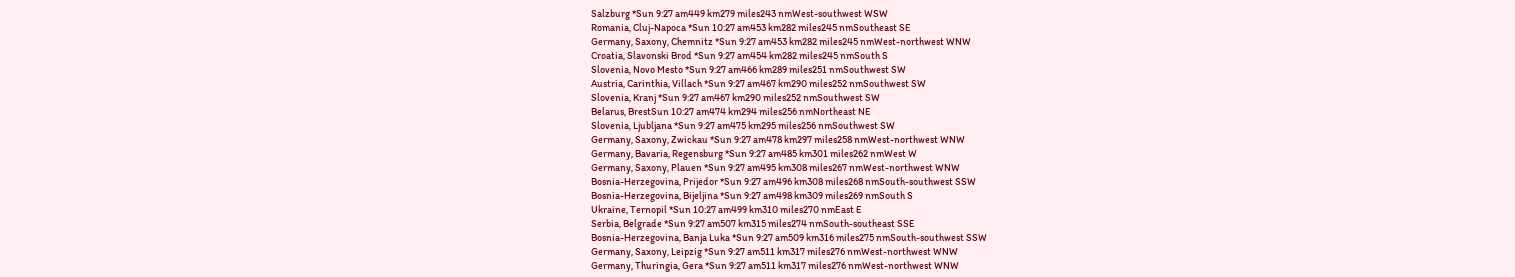Salzburg *Sun 9:27 am449 km279 miles243 nmWest-southwest WSW
Romania, Cluj-Napoca *Sun 10:27 am453 km282 miles245 nmSoutheast SE
Germany, Saxony, Chemnitz *Sun 9:27 am453 km282 miles245 nmWest-northwest WNW
Croatia, Slavonski Brod *Sun 9:27 am454 km282 miles245 nmSouth S
Slovenia, Novo Mesto *Sun 9:27 am466 km289 miles251 nmSouthwest SW
Austria, Carinthia, Villach *Sun 9:27 am467 km290 miles252 nmSouthwest SW
Slovenia, Kranj *Sun 9:27 am467 km290 miles252 nmSouthwest SW
Belarus, BrestSun 10:27 am474 km294 miles256 nmNortheast NE
Slovenia, Ljubljana *Sun 9:27 am475 km295 miles256 nmSouthwest SW
Germany, Saxony, Zwickau *Sun 9:27 am478 km297 miles258 nmWest-northwest WNW
Germany, Bavaria, Regensburg *Sun 9:27 am485 km301 miles262 nmWest W
Germany, Saxony, Plauen *Sun 9:27 am495 km308 miles267 nmWest-northwest WNW
Bosnia-Herzegovina, Prijedor *Sun 9:27 am496 km308 miles268 nmSouth-southwest SSW
Bosnia-Herzegovina, Bijeljina *Sun 9:27 am498 km309 miles269 nmSouth S
Ukraine, Ternopil *Sun 10:27 am499 km310 miles270 nmEast E
Serbia, Belgrade *Sun 9:27 am507 km315 miles274 nmSouth-southeast SSE
Bosnia-Herzegovina, Banja Luka *Sun 9:27 am509 km316 miles275 nmSouth-southwest SSW
Germany, Saxony, Leipzig *Sun 9:27 am511 km317 miles276 nmWest-northwest WNW
Germany, Thuringia, Gera *Sun 9:27 am511 km317 miles276 nmWest-northwest WNW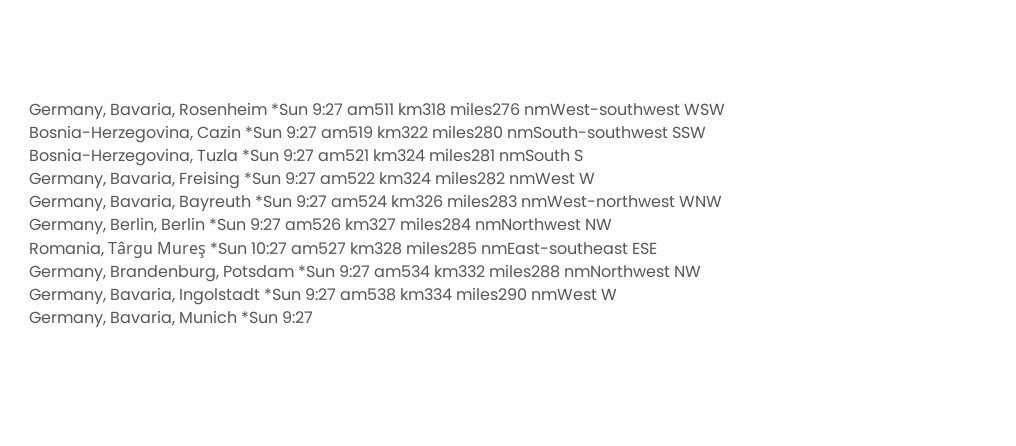Germany, Bavaria, Rosenheim *Sun 9:27 am511 km318 miles276 nmWest-southwest WSW
Bosnia-Herzegovina, Cazin *Sun 9:27 am519 km322 miles280 nmSouth-southwest SSW
Bosnia-Herzegovina, Tuzla *Sun 9:27 am521 km324 miles281 nmSouth S
Germany, Bavaria, Freising *Sun 9:27 am522 km324 miles282 nmWest W
Germany, Bavaria, Bayreuth *Sun 9:27 am524 km326 miles283 nmWest-northwest WNW
Germany, Berlin, Berlin *Sun 9:27 am526 km327 miles284 nmNorthwest NW
Romania, Târgu Mureş *Sun 10:27 am527 km328 miles285 nmEast-southeast ESE
Germany, Brandenburg, Potsdam *Sun 9:27 am534 km332 miles288 nmNorthwest NW
Germany, Bavaria, Ingolstadt *Sun 9:27 am538 km334 miles290 nmWest W
Germany, Bavaria, Munich *Sun 9:27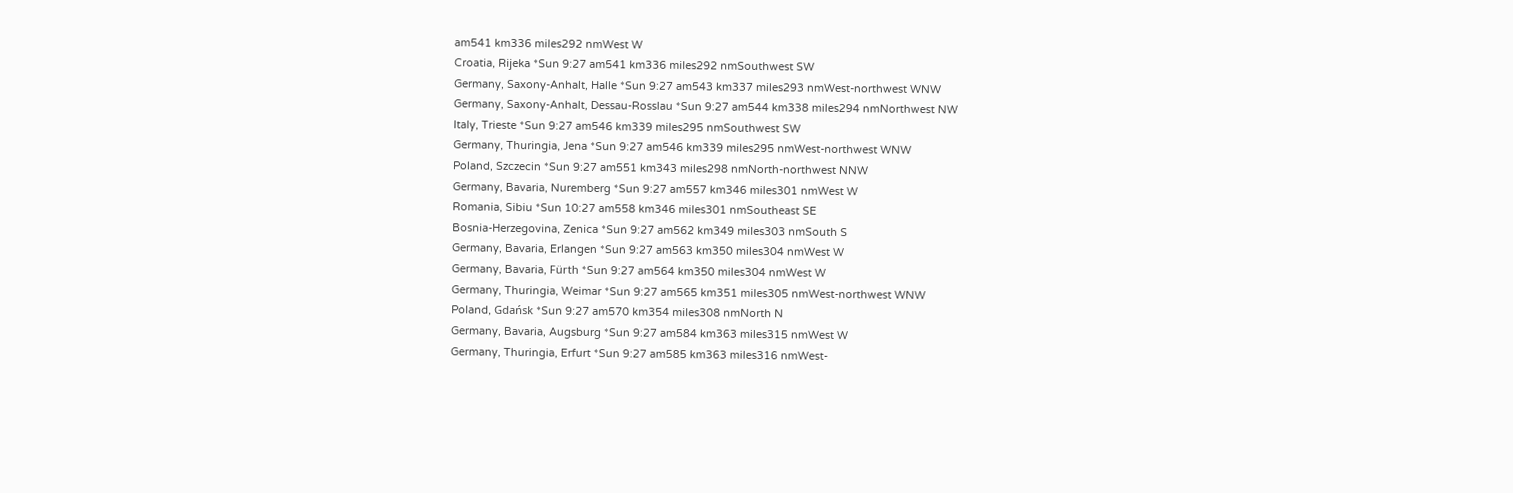am541 km336 miles292 nmWest W
Croatia, Rijeka *Sun 9:27 am541 km336 miles292 nmSouthwest SW
Germany, Saxony-Anhalt, Halle *Sun 9:27 am543 km337 miles293 nmWest-northwest WNW
Germany, Saxony-Anhalt, Dessau-Rosslau *Sun 9:27 am544 km338 miles294 nmNorthwest NW
Italy, Trieste *Sun 9:27 am546 km339 miles295 nmSouthwest SW
Germany, Thuringia, Jena *Sun 9:27 am546 km339 miles295 nmWest-northwest WNW
Poland, Szczecin *Sun 9:27 am551 km343 miles298 nmNorth-northwest NNW
Germany, Bavaria, Nuremberg *Sun 9:27 am557 km346 miles301 nmWest W
Romania, Sibiu *Sun 10:27 am558 km346 miles301 nmSoutheast SE
Bosnia-Herzegovina, Zenica *Sun 9:27 am562 km349 miles303 nmSouth S
Germany, Bavaria, Erlangen *Sun 9:27 am563 km350 miles304 nmWest W
Germany, Bavaria, Fürth *Sun 9:27 am564 km350 miles304 nmWest W
Germany, Thuringia, Weimar *Sun 9:27 am565 km351 miles305 nmWest-northwest WNW
Poland, Gdańsk *Sun 9:27 am570 km354 miles308 nmNorth N
Germany, Bavaria, Augsburg *Sun 9:27 am584 km363 miles315 nmWest W
Germany, Thuringia, Erfurt *Sun 9:27 am585 km363 miles316 nmWest-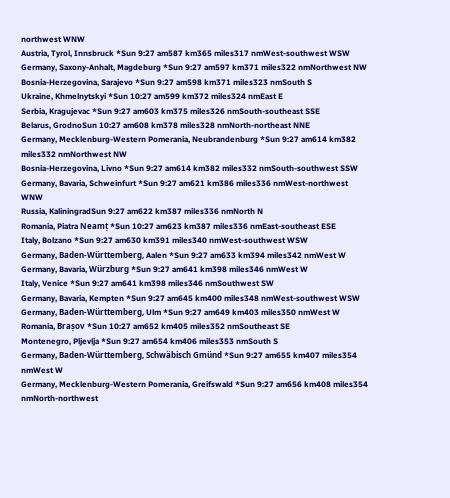northwest WNW
Austria, Tyrol, Innsbruck *Sun 9:27 am587 km365 miles317 nmWest-southwest WSW
Germany, Saxony-Anhalt, Magdeburg *Sun 9:27 am597 km371 miles322 nmNorthwest NW
Bosnia-Herzegovina, Sarajevo *Sun 9:27 am598 km371 miles323 nmSouth S
Ukraine, Khmelnytskyi *Sun 10:27 am599 km372 miles324 nmEast E
Serbia, Kragujevac *Sun 9:27 am603 km375 miles326 nmSouth-southeast SSE
Belarus, GrodnoSun 10:27 am608 km378 miles328 nmNorth-northeast NNE
Germany, Mecklenburg-Western Pomerania, Neubrandenburg *Sun 9:27 am614 km382 miles332 nmNorthwest NW
Bosnia-Herzegovina, Livno *Sun 9:27 am614 km382 miles332 nmSouth-southwest SSW
Germany, Bavaria, Schweinfurt *Sun 9:27 am621 km386 miles336 nmWest-northwest WNW
Russia, KaliningradSun 9:27 am622 km387 miles336 nmNorth N
Romania, Piatra Neamț *Sun 10:27 am623 km387 miles336 nmEast-southeast ESE
Italy, Bolzano *Sun 9:27 am630 km391 miles340 nmWest-southwest WSW
Germany, Baden-Württemberg, Aalen *Sun 9:27 am633 km394 miles342 nmWest W
Germany, Bavaria, Würzburg *Sun 9:27 am641 km398 miles346 nmWest W
Italy, Venice *Sun 9:27 am641 km398 miles346 nmSouthwest SW
Germany, Bavaria, Kempten *Sun 9:27 am645 km400 miles348 nmWest-southwest WSW
Germany, Baden-Württemberg, Ulm *Sun 9:27 am649 km403 miles350 nmWest W
Romania, Brașov *Sun 10:27 am652 km405 miles352 nmSoutheast SE
Montenegro, Pljevlja *Sun 9:27 am654 km406 miles353 nmSouth S
Germany, Baden-Württemberg, Schwäbisch Gmünd *Sun 9:27 am655 km407 miles354 nmWest W
Germany, Mecklenburg-Western Pomerania, Greifswald *Sun 9:27 am656 km408 miles354 nmNorth-northwest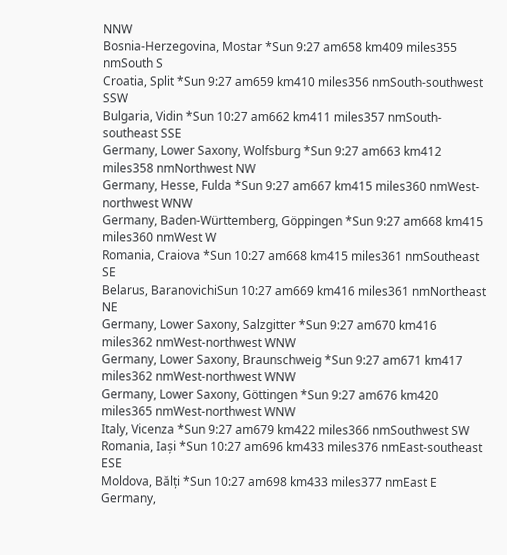NNW
Bosnia-Herzegovina, Mostar *Sun 9:27 am658 km409 miles355 nmSouth S
Croatia, Split *Sun 9:27 am659 km410 miles356 nmSouth-southwest SSW
Bulgaria, Vidin *Sun 10:27 am662 km411 miles357 nmSouth-southeast SSE
Germany, Lower Saxony, Wolfsburg *Sun 9:27 am663 km412 miles358 nmNorthwest NW
Germany, Hesse, Fulda *Sun 9:27 am667 km415 miles360 nmWest-northwest WNW
Germany, Baden-Württemberg, Göppingen *Sun 9:27 am668 km415 miles360 nmWest W
Romania, Craiova *Sun 10:27 am668 km415 miles361 nmSoutheast SE
Belarus, BaranovichiSun 10:27 am669 km416 miles361 nmNortheast NE
Germany, Lower Saxony, Salzgitter *Sun 9:27 am670 km416 miles362 nmWest-northwest WNW
Germany, Lower Saxony, Braunschweig *Sun 9:27 am671 km417 miles362 nmWest-northwest WNW
Germany, Lower Saxony, Göttingen *Sun 9:27 am676 km420 miles365 nmWest-northwest WNW
Italy, Vicenza *Sun 9:27 am679 km422 miles366 nmSouthwest SW
Romania, Iași *Sun 10:27 am696 km433 miles376 nmEast-southeast ESE
Moldova, Bălți *Sun 10:27 am698 km433 miles377 nmEast E
Germany,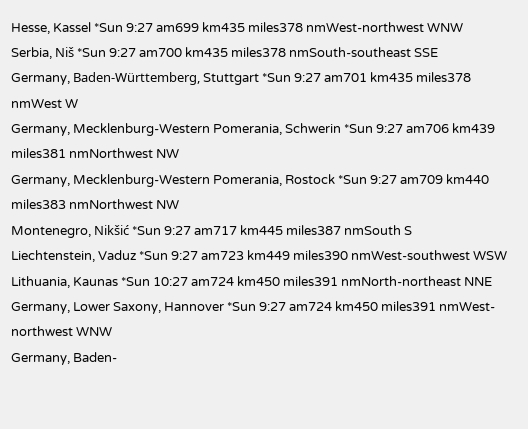Hesse, Kassel *Sun 9:27 am699 km435 miles378 nmWest-northwest WNW
Serbia, Niš *Sun 9:27 am700 km435 miles378 nmSouth-southeast SSE
Germany, Baden-Württemberg, Stuttgart *Sun 9:27 am701 km435 miles378 nmWest W
Germany, Mecklenburg-Western Pomerania, Schwerin *Sun 9:27 am706 km439 miles381 nmNorthwest NW
Germany, Mecklenburg-Western Pomerania, Rostock *Sun 9:27 am709 km440 miles383 nmNorthwest NW
Montenegro, Nikšić *Sun 9:27 am717 km445 miles387 nmSouth S
Liechtenstein, Vaduz *Sun 9:27 am723 km449 miles390 nmWest-southwest WSW
Lithuania, Kaunas *Sun 10:27 am724 km450 miles391 nmNorth-northeast NNE
Germany, Lower Saxony, Hannover *Sun 9:27 am724 km450 miles391 nmWest-northwest WNW
Germany, Baden-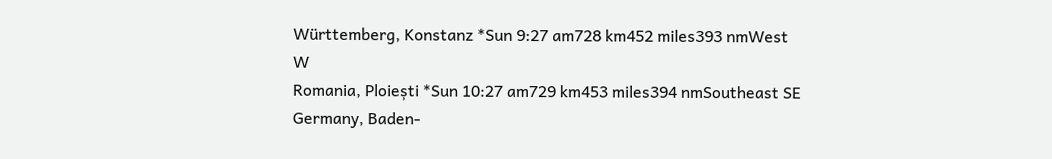Württemberg, Konstanz *Sun 9:27 am728 km452 miles393 nmWest W
Romania, Ploiești *Sun 10:27 am729 km453 miles394 nmSoutheast SE
Germany, Baden-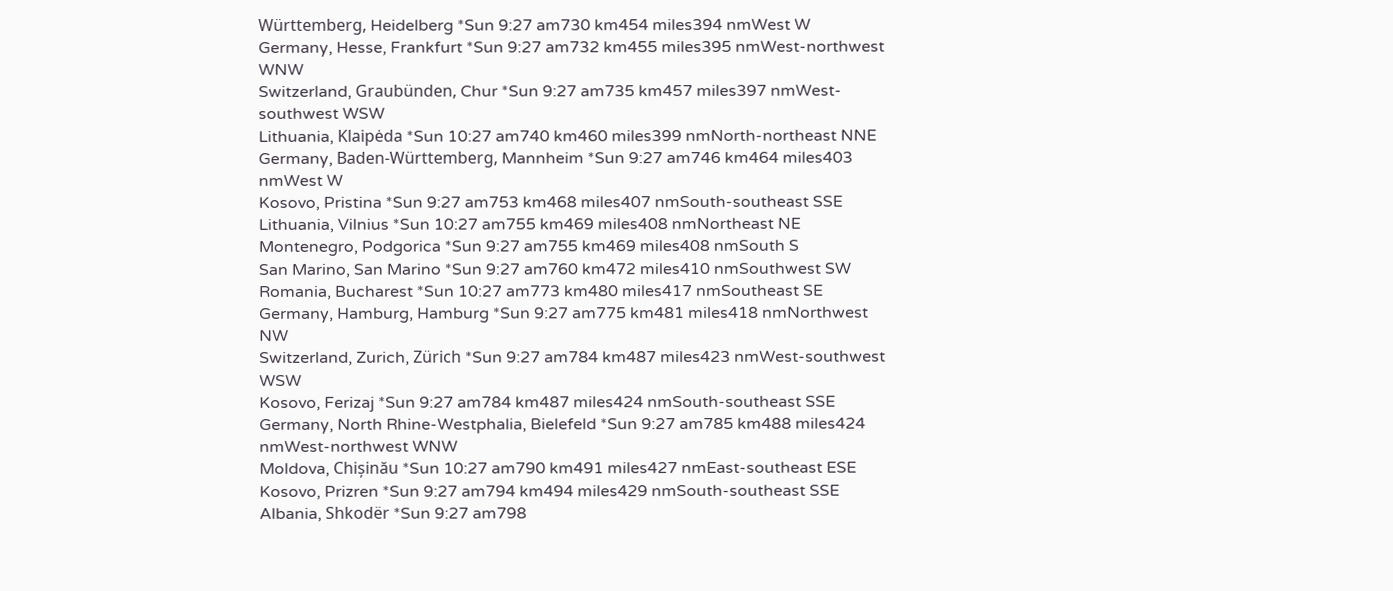Württemberg, Heidelberg *Sun 9:27 am730 km454 miles394 nmWest W
Germany, Hesse, Frankfurt *Sun 9:27 am732 km455 miles395 nmWest-northwest WNW
Switzerland, Graubünden, Chur *Sun 9:27 am735 km457 miles397 nmWest-southwest WSW
Lithuania, Klaipėda *Sun 10:27 am740 km460 miles399 nmNorth-northeast NNE
Germany, Baden-Württemberg, Mannheim *Sun 9:27 am746 km464 miles403 nmWest W
Kosovo, Pristina *Sun 9:27 am753 km468 miles407 nmSouth-southeast SSE
Lithuania, Vilnius *Sun 10:27 am755 km469 miles408 nmNortheast NE
Montenegro, Podgorica *Sun 9:27 am755 km469 miles408 nmSouth S
San Marino, San Marino *Sun 9:27 am760 km472 miles410 nmSouthwest SW
Romania, Bucharest *Sun 10:27 am773 km480 miles417 nmSoutheast SE
Germany, Hamburg, Hamburg *Sun 9:27 am775 km481 miles418 nmNorthwest NW
Switzerland, Zurich, Zürich *Sun 9:27 am784 km487 miles423 nmWest-southwest WSW
Kosovo, Ferizaj *Sun 9:27 am784 km487 miles424 nmSouth-southeast SSE
Germany, North Rhine-Westphalia, Bielefeld *Sun 9:27 am785 km488 miles424 nmWest-northwest WNW
Moldova, Chișinău *Sun 10:27 am790 km491 miles427 nmEast-southeast ESE
Kosovo, Prizren *Sun 9:27 am794 km494 miles429 nmSouth-southeast SSE
Albania, Shkodër *Sun 9:27 am798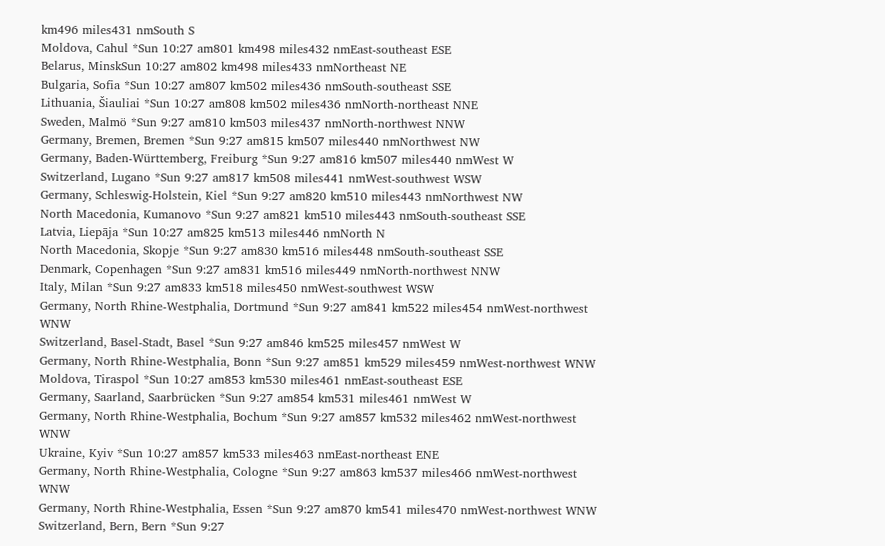km496 miles431 nmSouth S
Moldova, Cahul *Sun 10:27 am801 km498 miles432 nmEast-southeast ESE
Belarus, MinskSun 10:27 am802 km498 miles433 nmNortheast NE
Bulgaria, Sofia *Sun 10:27 am807 km502 miles436 nmSouth-southeast SSE
Lithuania, Šiauliai *Sun 10:27 am808 km502 miles436 nmNorth-northeast NNE
Sweden, Malmö *Sun 9:27 am810 km503 miles437 nmNorth-northwest NNW
Germany, Bremen, Bremen *Sun 9:27 am815 km507 miles440 nmNorthwest NW
Germany, Baden-Württemberg, Freiburg *Sun 9:27 am816 km507 miles440 nmWest W
Switzerland, Lugano *Sun 9:27 am817 km508 miles441 nmWest-southwest WSW
Germany, Schleswig-Holstein, Kiel *Sun 9:27 am820 km510 miles443 nmNorthwest NW
North Macedonia, Kumanovo *Sun 9:27 am821 km510 miles443 nmSouth-southeast SSE
Latvia, Liepāja *Sun 10:27 am825 km513 miles446 nmNorth N
North Macedonia, Skopje *Sun 9:27 am830 km516 miles448 nmSouth-southeast SSE
Denmark, Copenhagen *Sun 9:27 am831 km516 miles449 nmNorth-northwest NNW
Italy, Milan *Sun 9:27 am833 km518 miles450 nmWest-southwest WSW
Germany, North Rhine-Westphalia, Dortmund *Sun 9:27 am841 km522 miles454 nmWest-northwest WNW
Switzerland, Basel-Stadt, Basel *Sun 9:27 am846 km525 miles457 nmWest W
Germany, North Rhine-Westphalia, Bonn *Sun 9:27 am851 km529 miles459 nmWest-northwest WNW
Moldova, Tiraspol *Sun 10:27 am853 km530 miles461 nmEast-southeast ESE
Germany, Saarland, Saarbrücken *Sun 9:27 am854 km531 miles461 nmWest W
Germany, North Rhine-Westphalia, Bochum *Sun 9:27 am857 km532 miles462 nmWest-northwest WNW
Ukraine, Kyiv *Sun 10:27 am857 km533 miles463 nmEast-northeast ENE
Germany, North Rhine-Westphalia, Cologne *Sun 9:27 am863 km537 miles466 nmWest-northwest WNW
Germany, North Rhine-Westphalia, Essen *Sun 9:27 am870 km541 miles470 nmWest-northwest WNW
Switzerland, Bern, Bern *Sun 9:27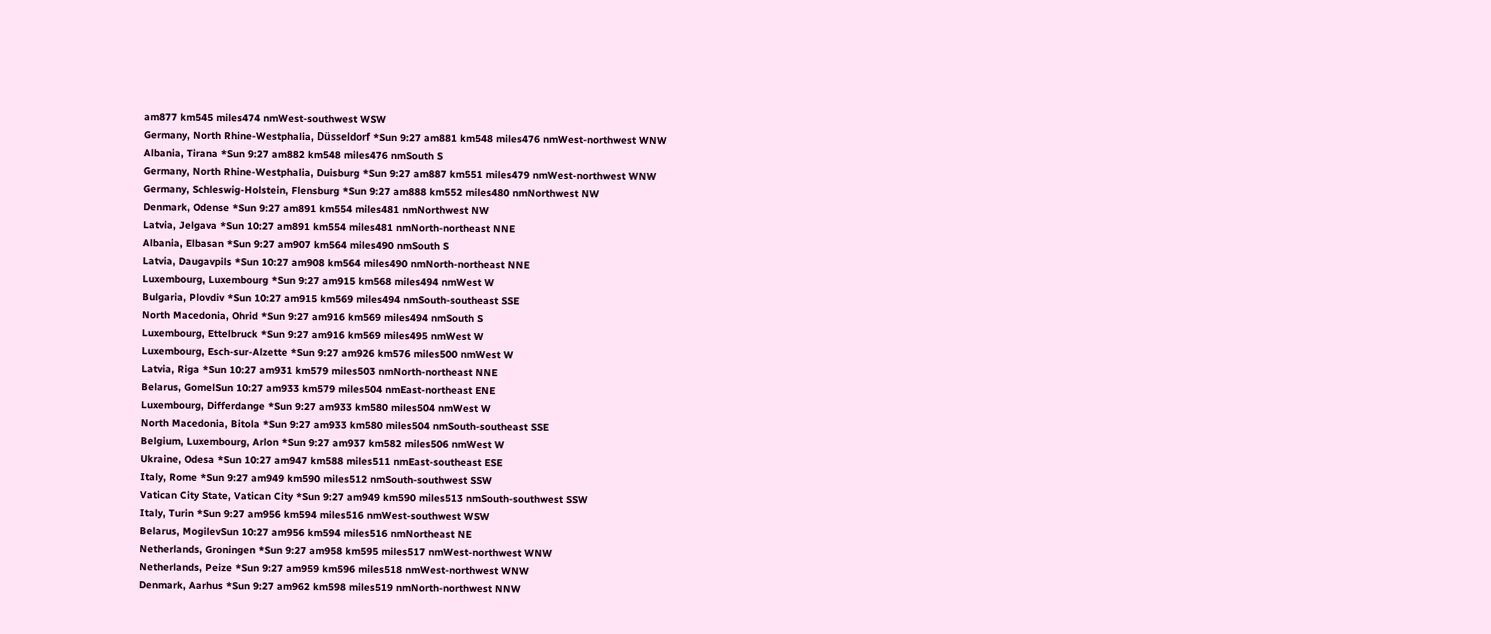am877 km545 miles474 nmWest-southwest WSW
Germany, North Rhine-Westphalia, Düsseldorf *Sun 9:27 am881 km548 miles476 nmWest-northwest WNW
Albania, Tirana *Sun 9:27 am882 km548 miles476 nmSouth S
Germany, North Rhine-Westphalia, Duisburg *Sun 9:27 am887 km551 miles479 nmWest-northwest WNW
Germany, Schleswig-Holstein, Flensburg *Sun 9:27 am888 km552 miles480 nmNorthwest NW
Denmark, Odense *Sun 9:27 am891 km554 miles481 nmNorthwest NW
Latvia, Jelgava *Sun 10:27 am891 km554 miles481 nmNorth-northeast NNE
Albania, Elbasan *Sun 9:27 am907 km564 miles490 nmSouth S
Latvia, Daugavpils *Sun 10:27 am908 km564 miles490 nmNorth-northeast NNE
Luxembourg, Luxembourg *Sun 9:27 am915 km568 miles494 nmWest W
Bulgaria, Plovdiv *Sun 10:27 am915 km569 miles494 nmSouth-southeast SSE
North Macedonia, Ohrid *Sun 9:27 am916 km569 miles494 nmSouth S
Luxembourg, Ettelbruck *Sun 9:27 am916 km569 miles495 nmWest W
Luxembourg, Esch-sur-Alzette *Sun 9:27 am926 km576 miles500 nmWest W
Latvia, Riga *Sun 10:27 am931 km579 miles503 nmNorth-northeast NNE
Belarus, GomelSun 10:27 am933 km579 miles504 nmEast-northeast ENE
Luxembourg, Differdange *Sun 9:27 am933 km580 miles504 nmWest W
North Macedonia, Bitola *Sun 9:27 am933 km580 miles504 nmSouth-southeast SSE
Belgium, Luxembourg, Arlon *Sun 9:27 am937 km582 miles506 nmWest W
Ukraine, Odesa *Sun 10:27 am947 km588 miles511 nmEast-southeast ESE
Italy, Rome *Sun 9:27 am949 km590 miles512 nmSouth-southwest SSW
Vatican City State, Vatican City *Sun 9:27 am949 km590 miles513 nmSouth-southwest SSW
Italy, Turin *Sun 9:27 am956 km594 miles516 nmWest-southwest WSW
Belarus, MogilevSun 10:27 am956 km594 miles516 nmNortheast NE
Netherlands, Groningen *Sun 9:27 am958 km595 miles517 nmWest-northwest WNW
Netherlands, Peize *Sun 9:27 am959 km596 miles518 nmWest-northwest WNW
Denmark, Aarhus *Sun 9:27 am962 km598 miles519 nmNorth-northwest NNW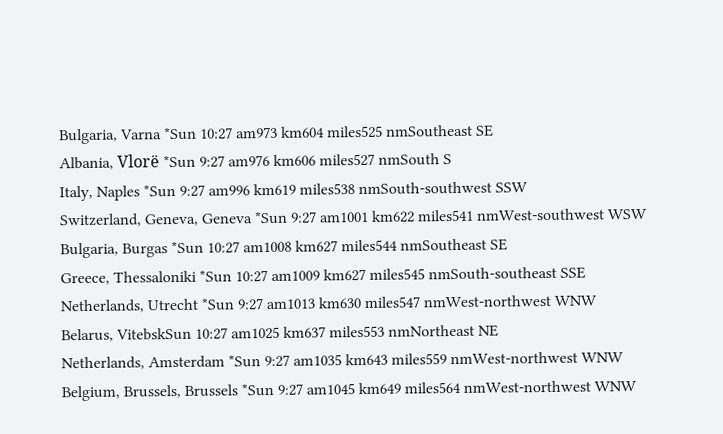Bulgaria, Varna *Sun 10:27 am973 km604 miles525 nmSoutheast SE
Albania, Vlorë *Sun 9:27 am976 km606 miles527 nmSouth S
Italy, Naples *Sun 9:27 am996 km619 miles538 nmSouth-southwest SSW
Switzerland, Geneva, Geneva *Sun 9:27 am1001 km622 miles541 nmWest-southwest WSW
Bulgaria, Burgas *Sun 10:27 am1008 km627 miles544 nmSoutheast SE
Greece, Thessaloniki *Sun 10:27 am1009 km627 miles545 nmSouth-southeast SSE
Netherlands, Utrecht *Sun 9:27 am1013 km630 miles547 nmWest-northwest WNW
Belarus, VitebskSun 10:27 am1025 km637 miles553 nmNortheast NE
Netherlands, Amsterdam *Sun 9:27 am1035 km643 miles559 nmWest-northwest WNW
Belgium, Brussels, Brussels *Sun 9:27 am1045 km649 miles564 nmWest-northwest WNW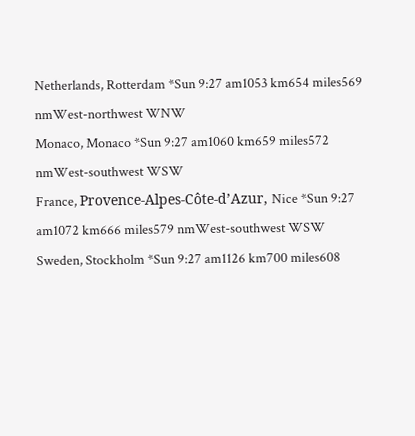Netherlands, Rotterdam *Sun 9:27 am1053 km654 miles569 nmWest-northwest WNW
Monaco, Monaco *Sun 9:27 am1060 km659 miles572 nmWest-southwest WSW
France, Provence-Alpes-Côte-d’Azur, Nice *Sun 9:27 am1072 km666 miles579 nmWest-southwest WSW
Sweden, Stockholm *Sun 9:27 am1126 km700 miles608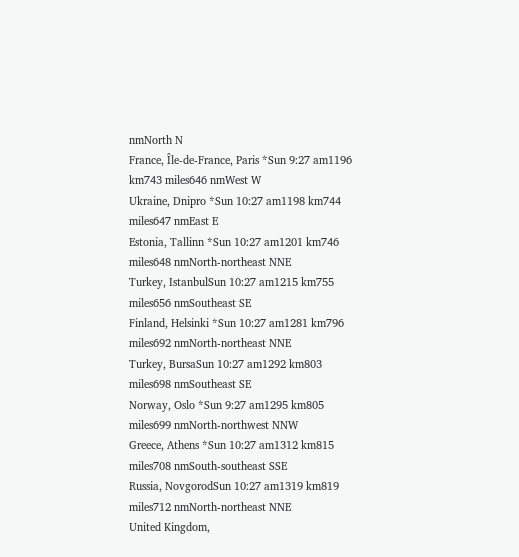nmNorth N
France, Île-de-France, Paris *Sun 9:27 am1196 km743 miles646 nmWest W
Ukraine, Dnipro *Sun 10:27 am1198 km744 miles647 nmEast E
Estonia, Tallinn *Sun 10:27 am1201 km746 miles648 nmNorth-northeast NNE
Turkey, IstanbulSun 10:27 am1215 km755 miles656 nmSoutheast SE
Finland, Helsinki *Sun 10:27 am1281 km796 miles692 nmNorth-northeast NNE
Turkey, BursaSun 10:27 am1292 km803 miles698 nmSoutheast SE
Norway, Oslo *Sun 9:27 am1295 km805 miles699 nmNorth-northwest NNW
Greece, Athens *Sun 10:27 am1312 km815 miles708 nmSouth-southeast SSE
Russia, NovgorodSun 10:27 am1319 km819 miles712 nmNorth-northeast NNE
United Kingdom,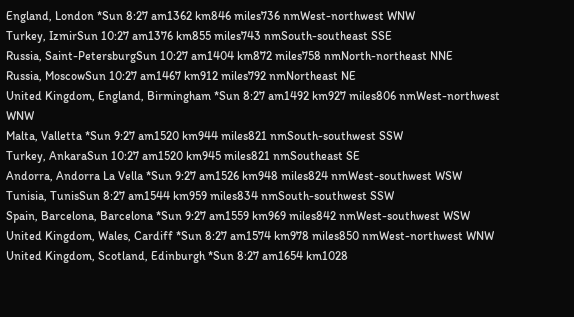England, London *Sun 8:27 am1362 km846 miles736 nmWest-northwest WNW
Turkey, IzmirSun 10:27 am1376 km855 miles743 nmSouth-southeast SSE
Russia, Saint-PetersburgSun 10:27 am1404 km872 miles758 nmNorth-northeast NNE
Russia, MoscowSun 10:27 am1467 km912 miles792 nmNortheast NE
United Kingdom, England, Birmingham *Sun 8:27 am1492 km927 miles806 nmWest-northwest WNW
Malta, Valletta *Sun 9:27 am1520 km944 miles821 nmSouth-southwest SSW
Turkey, AnkaraSun 10:27 am1520 km945 miles821 nmSoutheast SE
Andorra, Andorra La Vella *Sun 9:27 am1526 km948 miles824 nmWest-southwest WSW
Tunisia, TunisSun 8:27 am1544 km959 miles834 nmSouth-southwest SSW
Spain, Barcelona, Barcelona *Sun 9:27 am1559 km969 miles842 nmWest-southwest WSW
United Kingdom, Wales, Cardiff *Sun 8:27 am1574 km978 miles850 nmWest-northwest WNW
United Kingdom, Scotland, Edinburgh *Sun 8:27 am1654 km1028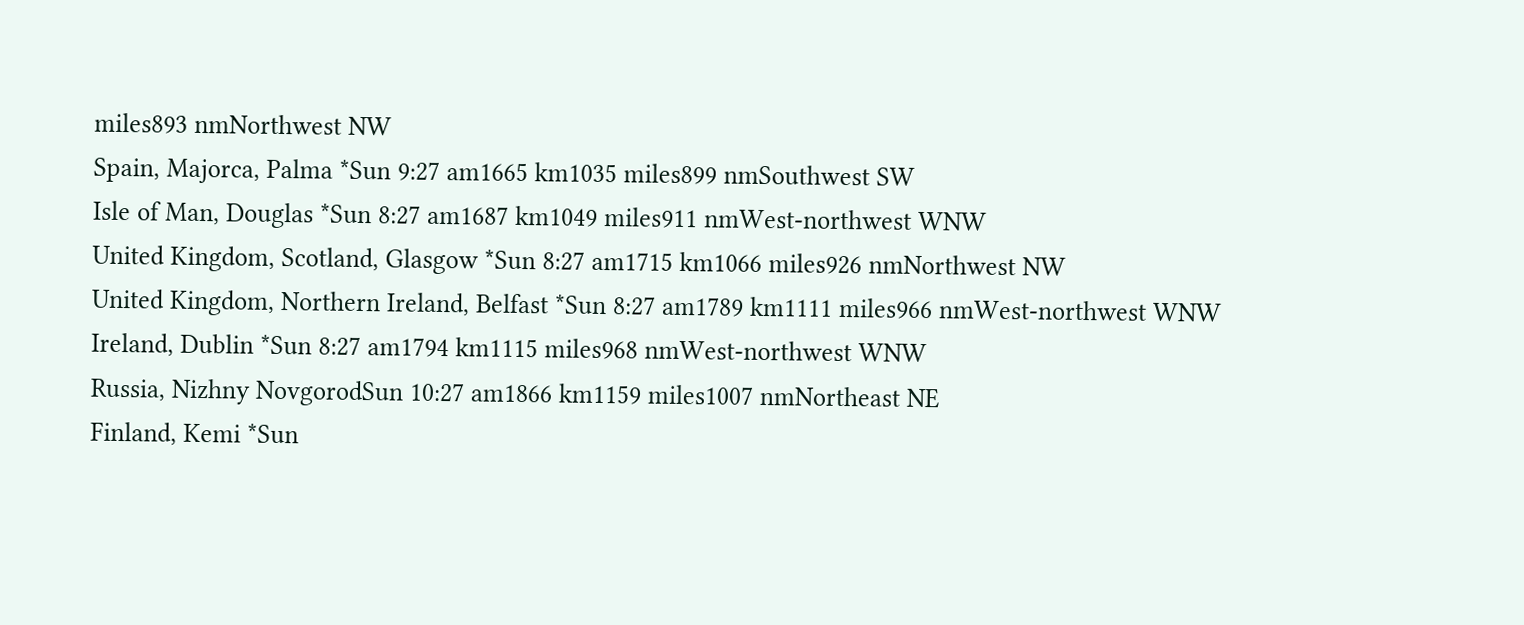miles893 nmNorthwest NW
Spain, Majorca, Palma *Sun 9:27 am1665 km1035 miles899 nmSouthwest SW
Isle of Man, Douglas *Sun 8:27 am1687 km1049 miles911 nmWest-northwest WNW
United Kingdom, Scotland, Glasgow *Sun 8:27 am1715 km1066 miles926 nmNorthwest NW
United Kingdom, Northern Ireland, Belfast *Sun 8:27 am1789 km1111 miles966 nmWest-northwest WNW
Ireland, Dublin *Sun 8:27 am1794 km1115 miles968 nmWest-northwest WNW
Russia, Nizhny NovgorodSun 10:27 am1866 km1159 miles1007 nmNortheast NE
Finland, Kemi *Sun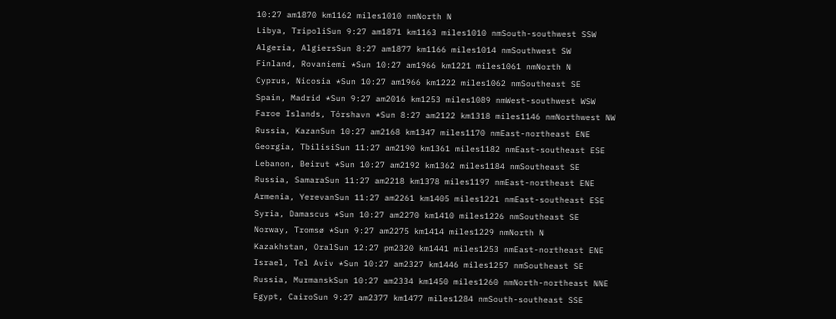10:27 am1870 km1162 miles1010 nmNorth N
Libya, TripoliSun 9:27 am1871 km1163 miles1010 nmSouth-southwest SSW
Algeria, AlgiersSun 8:27 am1877 km1166 miles1014 nmSouthwest SW
Finland, Rovaniemi *Sun 10:27 am1966 km1221 miles1061 nmNorth N
Cyprus, Nicosia *Sun 10:27 am1966 km1222 miles1062 nmSoutheast SE
Spain, Madrid *Sun 9:27 am2016 km1253 miles1089 nmWest-southwest WSW
Faroe Islands, Tórshavn *Sun 8:27 am2122 km1318 miles1146 nmNorthwest NW
Russia, KazanSun 10:27 am2168 km1347 miles1170 nmEast-northeast ENE
Georgia, TbilisiSun 11:27 am2190 km1361 miles1182 nmEast-southeast ESE
Lebanon, Beirut *Sun 10:27 am2192 km1362 miles1184 nmSoutheast SE
Russia, SamaraSun 11:27 am2218 km1378 miles1197 nmEast-northeast ENE
Armenia, YerevanSun 11:27 am2261 km1405 miles1221 nmEast-southeast ESE
Syria, Damascus *Sun 10:27 am2270 km1410 miles1226 nmSoutheast SE
Norway, Tromsø *Sun 9:27 am2275 km1414 miles1229 nmNorth N
Kazakhstan, OralSun 12:27 pm2320 km1441 miles1253 nmEast-northeast ENE
Israel, Tel Aviv *Sun 10:27 am2327 km1446 miles1257 nmSoutheast SE
Russia, MurmanskSun 10:27 am2334 km1450 miles1260 nmNorth-northeast NNE
Egypt, CairoSun 9:27 am2377 km1477 miles1284 nmSouth-southeast SSE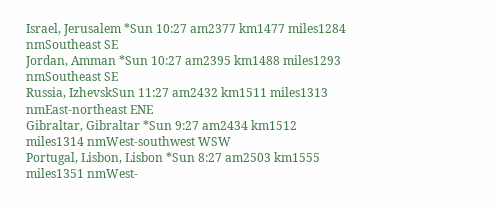Israel, Jerusalem *Sun 10:27 am2377 km1477 miles1284 nmSoutheast SE
Jordan, Amman *Sun 10:27 am2395 km1488 miles1293 nmSoutheast SE
Russia, IzhevskSun 11:27 am2432 km1511 miles1313 nmEast-northeast ENE
Gibraltar, Gibraltar *Sun 9:27 am2434 km1512 miles1314 nmWest-southwest WSW
Portugal, Lisbon, Lisbon *Sun 8:27 am2503 km1555 miles1351 nmWest-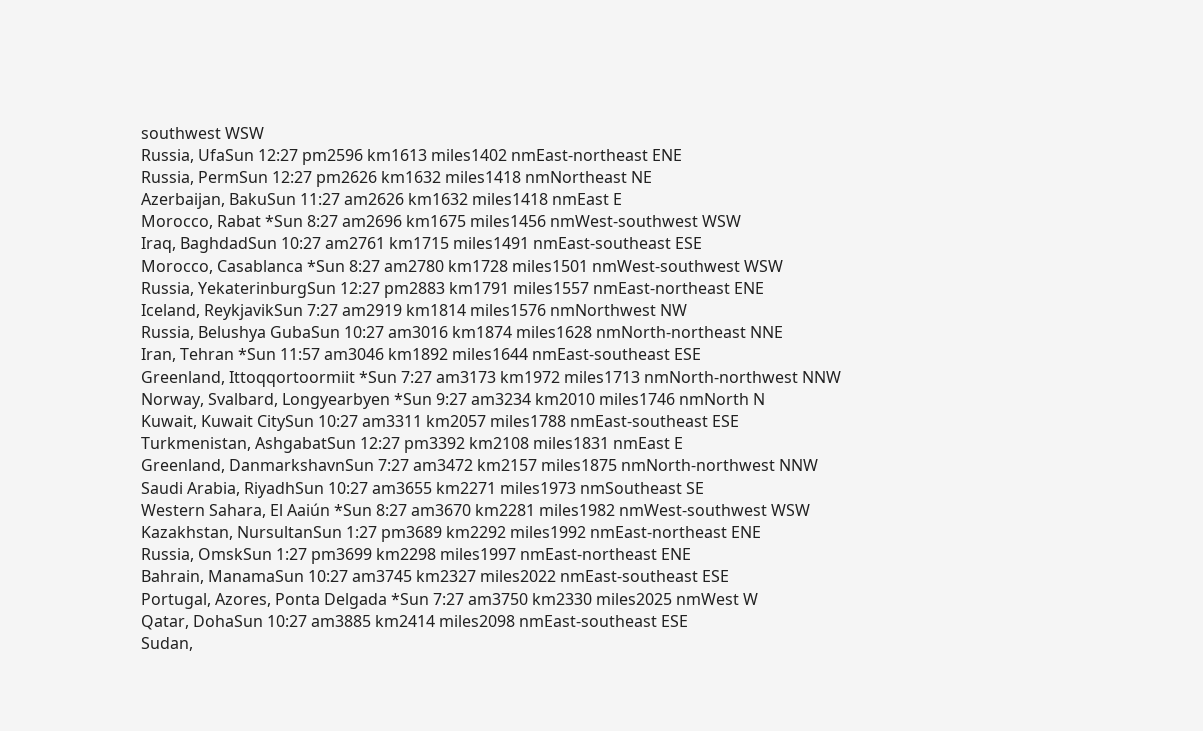southwest WSW
Russia, UfaSun 12:27 pm2596 km1613 miles1402 nmEast-northeast ENE
Russia, PermSun 12:27 pm2626 km1632 miles1418 nmNortheast NE
Azerbaijan, BakuSun 11:27 am2626 km1632 miles1418 nmEast E
Morocco, Rabat *Sun 8:27 am2696 km1675 miles1456 nmWest-southwest WSW
Iraq, BaghdadSun 10:27 am2761 km1715 miles1491 nmEast-southeast ESE
Morocco, Casablanca *Sun 8:27 am2780 km1728 miles1501 nmWest-southwest WSW
Russia, YekaterinburgSun 12:27 pm2883 km1791 miles1557 nmEast-northeast ENE
Iceland, ReykjavikSun 7:27 am2919 km1814 miles1576 nmNorthwest NW
Russia, Belushya GubaSun 10:27 am3016 km1874 miles1628 nmNorth-northeast NNE
Iran, Tehran *Sun 11:57 am3046 km1892 miles1644 nmEast-southeast ESE
Greenland, Ittoqqortoormiit *Sun 7:27 am3173 km1972 miles1713 nmNorth-northwest NNW
Norway, Svalbard, Longyearbyen *Sun 9:27 am3234 km2010 miles1746 nmNorth N
Kuwait, Kuwait CitySun 10:27 am3311 km2057 miles1788 nmEast-southeast ESE
Turkmenistan, AshgabatSun 12:27 pm3392 km2108 miles1831 nmEast E
Greenland, DanmarkshavnSun 7:27 am3472 km2157 miles1875 nmNorth-northwest NNW
Saudi Arabia, RiyadhSun 10:27 am3655 km2271 miles1973 nmSoutheast SE
Western Sahara, El Aaiún *Sun 8:27 am3670 km2281 miles1982 nmWest-southwest WSW
Kazakhstan, NursultanSun 1:27 pm3689 km2292 miles1992 nmEast-northeast ENE
Russia, OmskSun 1:27 pm3699 km2298 miles1997 nmEast-northeast ENE
Bahrain, ManamaSun 10:27 am3745 km2327 miles2022 nmEast-southeast ESE
Portugal, Azores, Ponta Delgada *Sun 7:27 am3750 km2330 miles2025 nmWest W
Qatar, DohaSun 10:27 am3885 km2414 miles2098 nmEast-southeast ESE
Sudan,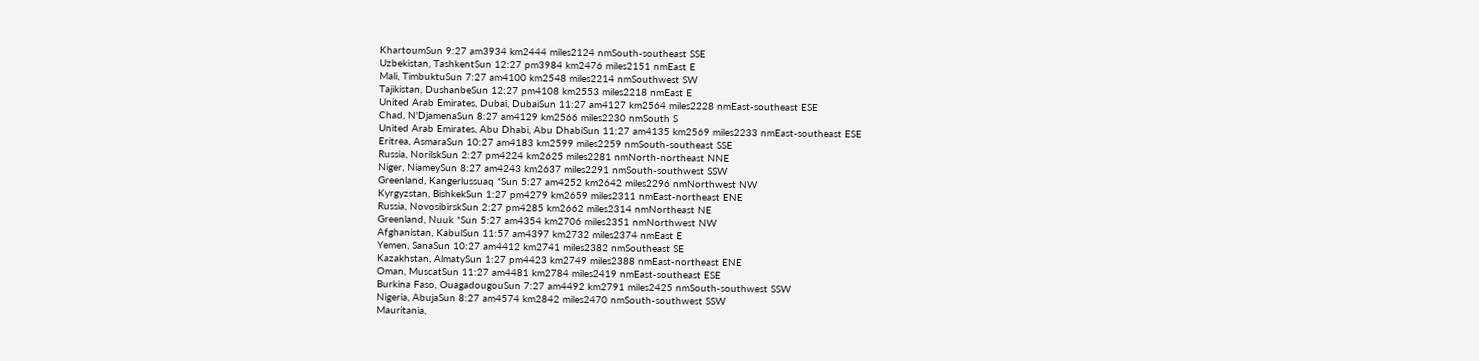KhartoumSun 9:27 am3934 km2444 miles2124 nmSouth-southeast SSE
Uzbekistan, TashkentSun 12:27 pm3984 km2476 miles2151 nmEast E
Mali, TimbuktuSun 7:27 am4100 km2548 miles2214 nmSouthwest SW
Tajikistan, DushanbeSun 12:27 pm4108 km2553 miles2218 nmEast E
United Arab Emirates, Dubai, DubaiSun 11:27 am4127 km2564 miles2228 nmEast-southeast ESE
Chad, N'DjamenaSun 8:27 am4129 km2566 miles2230 nmSouth S
United Arab Emirates, Abu Dhabi, Abu DhabiSun 11:27 am4135 km2569 miles2233 nmEast-southeast ESE
Eritrea, AsmaraSun 10:27 am4183 km2599 miles2259 nmSouth-southeast SSE
Russia, NorilskSun 2:27 pm4224 km2625 miles2281 nmNorth-northeast NNE
Niger, NiameySun 8:27 am4243 km2637 miles2291 nmSouth-southwest SSW
Greenland, Kangerlussuaq *Sun 5:27 am4252 km2642 miles2296 nmNorthwest NW
Kyrgyzstan, BishkekSun 1:27 pm4279 km2659 miles2311 nmEast-northeast ENE
Russia, NovosibirskSun 2:27 pm4285 km2662 miles2314 nmNortheast NE
Greenland, Nuuk *Sun 5:27 am4354 km2706 miles2351 nmNorthwest NW
Afghanistan, KabulSun 11:57 am4397 km2732 miles2374 nmEast E
Yemen, SanaSun 10:27 am4412 km2741 miles2382 nmSoutheast SE
Kazakhstan, AlmatySun 1:27 pm4423 km2749 miles2388 nmEast-northeast ENE
Oman, MuscatSun 11:27 am4481 km2784 miles2419 nmEast-southeast ESE
Burkina Faso, OuagadougouSun 7:27 am4492 km2791 miles2425 nmSouth-southwest SSW
Nigeria, AbujaSun 8:27 am4574 km2842 miles2470 nmSouth-southwest SSW
Mauritania,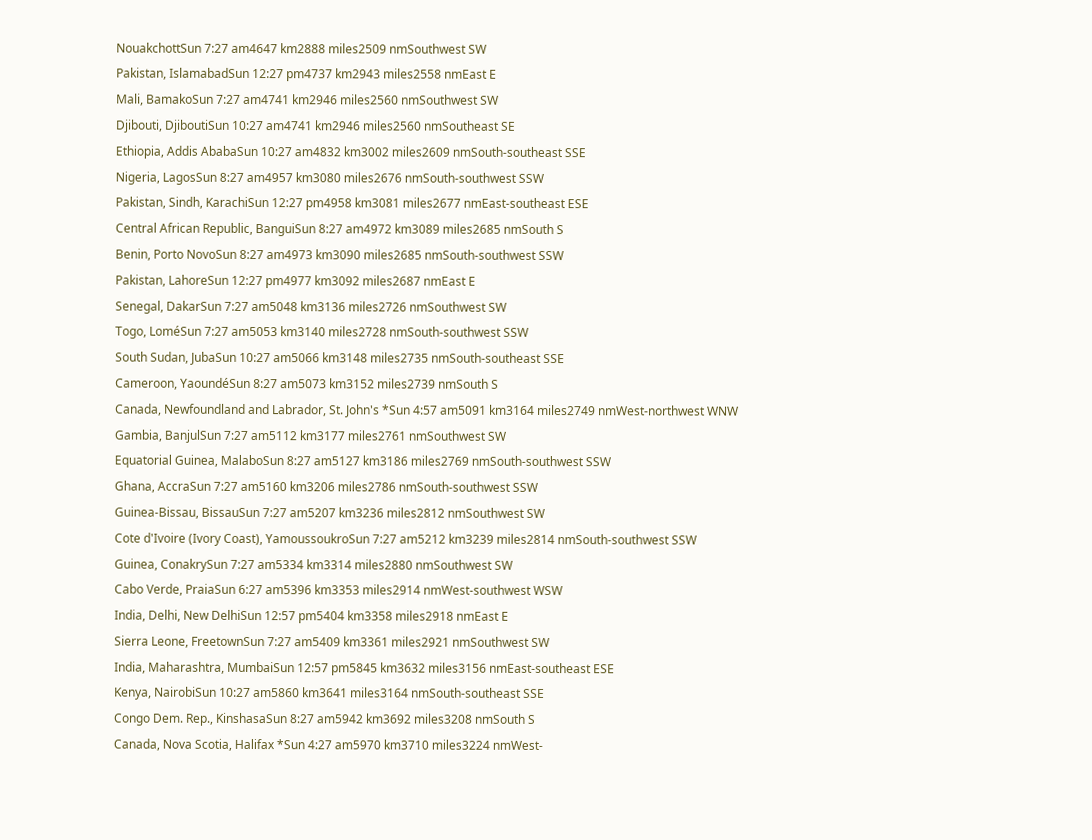NouakchottSun 7:27 am4647 km2888 miles2509 nmSouthwest SW
Pakistan, IslamabadSun 12:27 pm4737 km2943 miles2558 nmEast E
Mali, BamakoSun 7:27 am4741 km2946 miles2560 nmSouthwest SW
Djibouti, DjiboutiSun 10:27 am4741 km2946 miles2560 nmSoutheast SE
Ethiopia, Addis AbabaSun 10:27 am4832 km3002 miles2609 nmSouth-southeast SSE
Nigeria, LagosSun 8:27 am4957 km3080 miles2676 nmSouth-southwest SSW
Pakistan, Sindh, KarachiSun 12:27 pm4958 km3081 miles2677 nmEast-southeast ESE
Central African Republic, BanguiSun 8:27 am4972 km3089 miles2685 nmSouth S
Benin, Porto NovoSun 8:27 am4973 km3090 miles2685 nmSouth-southwest SSW
Pakistan, LahoreSun 12:27 pm4977 km3092 miles2687 nmEast E
Senegal, DakarSun 7:27 am5048 km3136 miles2726 nmSouthwest SW
Togo, LoméSun 7:27 am5053 km3140 miles2728 nmSouth-southwest SSW
South Sudan, JubaSun 10:27 am5066 km3148 miles2735 nmSouth-southeast SSE
Cameroon, YaoundéSun 8:27 am5073 km3152 miles2739 nmSouth S
Canada, Newfoundland and Labrador, St. John's *Sun 4:57 am5091 km3164 miles2749 nmWest-northwest WNW
Gambia, BanjulSun 7:27 am5112 km3177 miles2761 nmSouthwest SW
Equatorial Guinea, MalaboSun 8:27 am5127 km3186 miles2769 nmSouth-southwest SSW
Ghana, AccraSun 7:27 am5160 km3206 miles2786 nmSouth-southwest SSW
Guinea-Bissau, BissauSun 7:27 am5207 km3236 miles2812 nmSouthwest SW
Cote d'Ivoire (Ivory Coast), YamoussoukroSun 7:27 am5212 km3239 miles2814 nmSouth-southwest SSW
Guinea, ConakrySun 7:27 am5334 km3314 miles2880 nmSouthwest SW
Cabo Verde, PraiaSun 6:27 am5396 km3353 miles2914 nmWest-southwest WSW
India, Delhi, New DelhiSun 12:57 pm5404 km3358 miles2918 nmEast E
Sierra Leone, FreetownSun 7:27 am5409 km3361 miles2921 nmSouthwest SW
India, Maharashtra, MumbaiSun 12:57 pm5845 km3632 miles3156 nmEast-southeast ESE
Kenya, NairobiSun 10:27 am5860 km3641 miles3164 nmSouth-southeast SSE
Congo Dem. Rep., KinshasaSun 8:27 am5942 km3692 miles3208 nmSouth S
Canada, Nova Scotia, Halifax *Sun 4:27 am5970 km3710 miles3224 nmWest-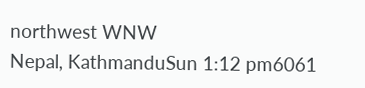northwest WNW
Nepal, KathmanduSun 1:12 pm6061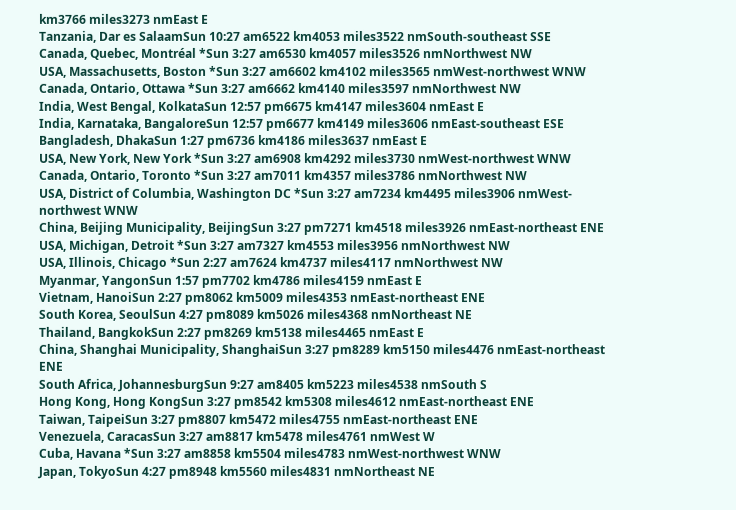km3766 miles3273 nmEast E
Tanzania, Dar es SalaamSun 10:27 am6522 km4053 miles3522 nmSouth-southeast SSE
Canada, Quebec, Montréal *Sun 3:27 am6530 km4057 miles3526 nmNorthwest NW
USA, Massachusetts, Boston *Sun 3:27 am6602 km4102 miles3565 nmWest-northwest WNW
Canada, Ontario, Ottawa *Sun 3:27 am6662 km4140 miles3597 nmNorthwest NW
India, West Bengal, KolkataSun 12:57 pm6675 km4147 miles3604 nmEast E
India, Karnataka, BangaloreSun 12:57 pm6677 km4149 miles3606 nmEast-southeast ESE
Bangladesh, DhakaSun 1:27 pm6736 km4186 miles3637 nmEast E
USA, New York, New York *Sun 3:27 am6908 km4292 miles3730 nmWest-northwest WNW
Canada, Ontario, Toronto *Sun 3:27 am7011 km4357 miles3786 nmNorthwest NW
USA, District of Columbia, Washington DC *Sun 3:27 am7234 km4495 miles3906 nmWest-northwest WNW
China, Beijing Municipality, BeijingSun 3:27 pm7271 km4518 miles3926 nmEast-northeast ENE
USA, Michigan, Detroit *Sun 3:27 am7327 km4553 miles3956 nmNorthwest NW
USA, Illinois, Chicago *Sun 2:27 am7624 km4737 miles4117 nmNorthwest NW
Myanmar, YangonSun 1:57 pm7702 km4786 miles4159 nmEast E
Vietnam, HanoiSun 2:27 pm8062 km5009 miles4353 nmEast-northeast ENE
South Korea, SeoulSun 4:27 pm8089 km5026 miles4368 nmNortheast NE
Thailand, BangkokSun 2:27 pm8269 km5138 miles4465 nmEast E
China, Shanghai Municipality, ShanghaiSun 3:27 pm8289 km5150 miles4476 nmEast-northeast ENE
South Africa, JohannesburgSun 9:27 am8405 km5223 miles4538 nmSouth S
Hong Kong, Hong KongSun 3:27 pm8542 km5308 miles4612 nmEast-northeast ENE
Taiwan, TaipeiSun 3:27 pm8807 km5472 miles4755 nmEast-northeast ENE
Venezuela, CaracasSun 3:27 am8817 km5478 miles4761 nmWest W
Cuba, Havana *Sun 3:27 am8858 km5504 miles4783 nmWest-northwest WNW
Japan, TokyoSun 4:27 pm8948 km5560 miles4831 nmNortheast NE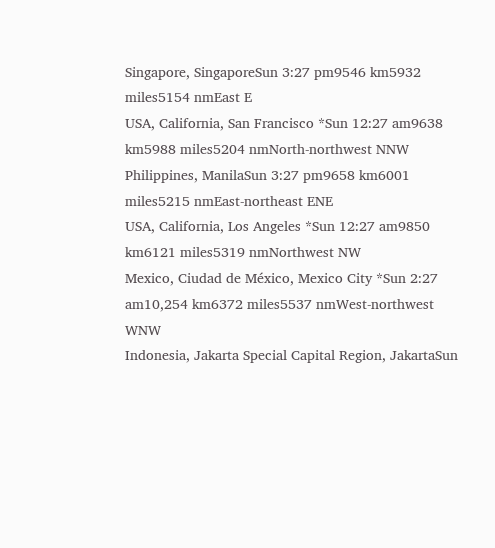Singapore, SingaporeSun 3:27 pm9546 km5932 miles5154 nmEast E
USA, California, San Francisco *Sun 12:27 am9638 km5988 miles5204 nmNorth-northwest NNW
Philippines, ManilaSun 3:27 pm9658 km6001 miles5215 nmEast-northeast ENE
USA, California, Los Angeles *Sun 12:27 am9850 km6121 miles5319 nmNorthwest NW
Mexico, Ciudad de México, Mexico City *Sun 2:27 am10,254 km6372 miles5537 nmWest-northwest WNW
Indonesia, Jakarta Special Capital Region, JakartaSun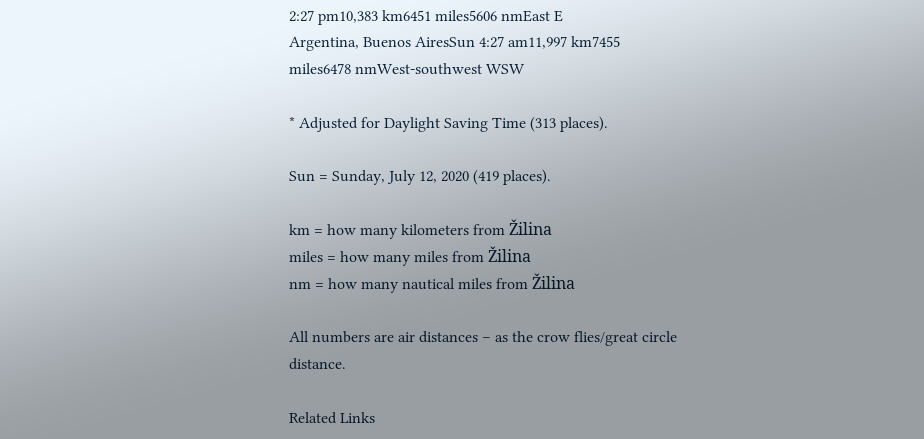2:27 pm10,383 km6451 miles5606 nmEast E
Argentina, Buenos AiresSun 4:27 am11,997 km7455 miles6478 nmWest-southwest WSW

* Adjusted for Daylight Saving Time (313 places).

Sun = Sunday, July 12, 2020 (419 places).

km = how many kilometers from Žilina
miles = how many miles from Žilina
nm = how many nautical miles from Žilina

All numbers are air distances – as the crow flies/great circle distance.

Related Links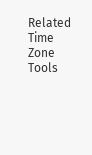Related Time Zone Tools